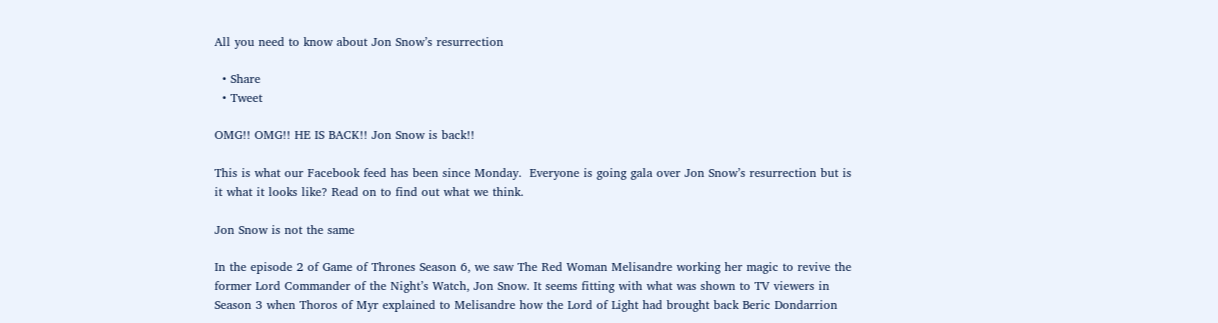All you need to know about Jon Snow’s resurrection

  • Share
  • Tweet

OMG!! OMG!! HE IS BACK!! Jon Snow is back!!

This is what our Facebook feed has been since Monday.  Everyone is going gala over Jon Snow’s resurrection but is it what it looks like? Read on to find out what we think.

Jon Snow is not the same

In the episode 2 of Game of Thrones Season 6, we saw The Red Woman Melisandre working her magic to revive the former Lord Commander of the Night’s Watch, Jon Snow. It seems fitting with what was shown to TV viewers in Season 3 when Thoros of Myr explained to Melisandre how the Lord of Light had brought back Beric Dondarrion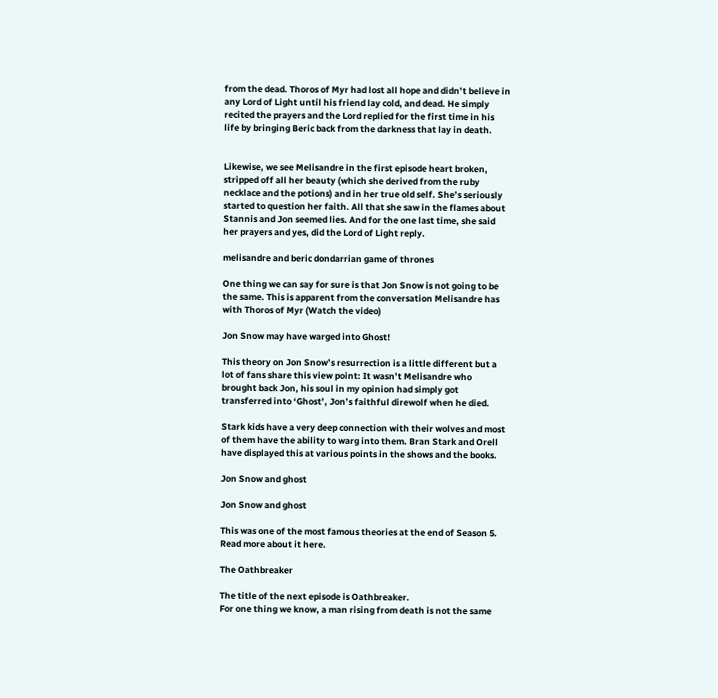from the dead. Thoros of Myr had lost all hope and didn’t believe in any Lord of Light until his friend lay cold, and dead. He simply recited the prayers and the Lord replied for the first time in his life by bringing Beric back from the darkness that lay in death.


Likewise, we see Melisandre in the first episode heart broken, stripped off all her beauty (which she derived from the ruby necklace and the potions) and in her true old self. She’s seriously started to question her faith. All that she saw in the flames about Stannis and Jon seemed lies. And for the one last time, she said her prayers and yes, did the Lord of Light reply.

melisandre and beric dondarrian game of thrones

One thing we can say for sure is that Jon Snow is not going to be the same. This is apparent from the conversation Melisandre has with Thoros of Myr (Watch the video)

Jon Snow may have warged into Ghost!

This theory on Jon Snow’s resurrection is a little different but a lot of fans share this view point: It wasn’t Melisandre who brought back Jon, his soul in my opinion had simply got transferred into ‘Ghost’, Jon’s faithful direwolf when he died.

Stark kids have a very deep connection with their wolves and most of them have the ability to warg into them. Bran Stark and Orell have displayed this at various points in the shows and the books.

Jon Snow and ghost

Jon Snow and ghost

This was one of the most famous theories at the end of Season 5. Read more about it here.

The Oathbreaker

The title of the next episode is Oathbreaker.
For one thing we know, a man rising from death is not the same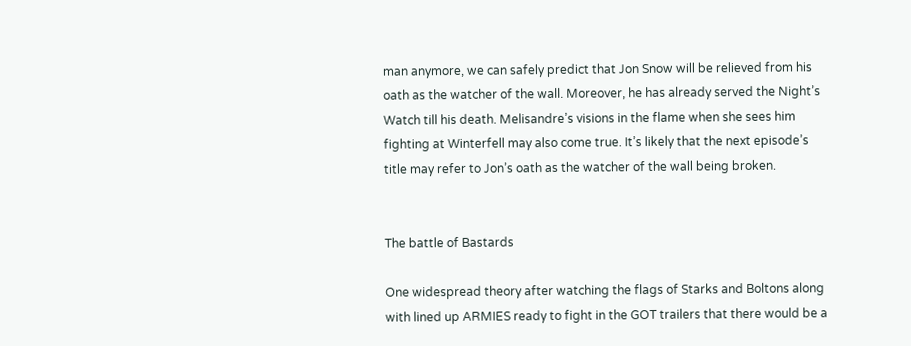man anymore, we can safely predict that Jon Snow will be relieved from his oath as the watcher of the wall. Moreover, he has already served the Night’s Watch till his death. Melisandre’s visions in the flame when she sees him fighting at Winterfell may also come true. It’s likely that the next episode’s title may refer to Jon’s oath as the watcher of the wall being broken.


The battle of Bastards

One widespread theory after watching the flags of Starks and Boltons along with lined up ARMIES ready to fight in the GOT trailers that there would be a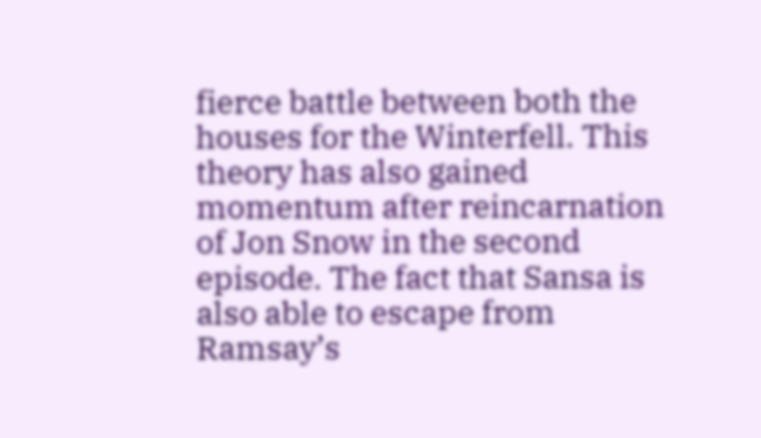fierce battle between both the houses for the Winterfell. This theory has also gained momentum after reincarnation of Jon Snow in the second episode. The fact that Sansa is also able to escape from Ramsay’s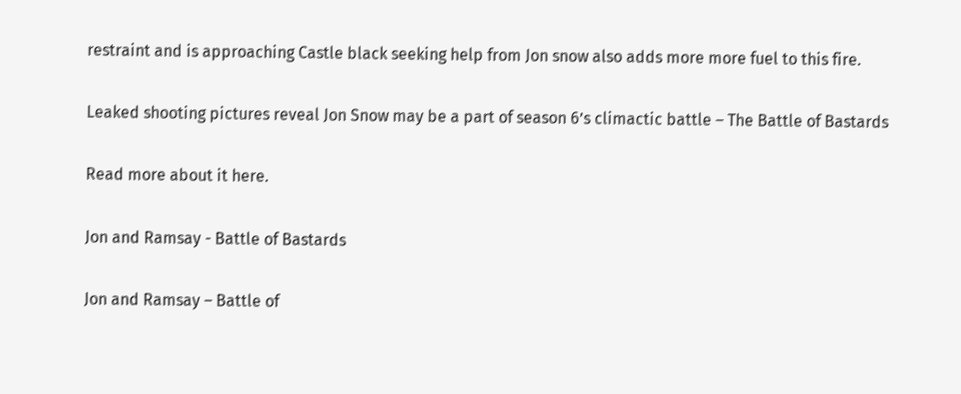restraint and is approaching Castle black seeking help from Jon snow also adds more more fuel to this fire.

Leaked shooting pictures reveal Jon Snow may be a part of season 6’s climactic battle – The Battle of Bastards

Read more about it here.

Jon and Ramsay - Battle of Bastards

Jon and Ramsay – Battle of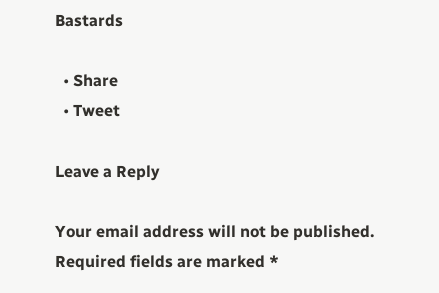Bastards

  • Share
  • Tweet

Leave a Reply

Your email address will not be published. Required fields are marked *